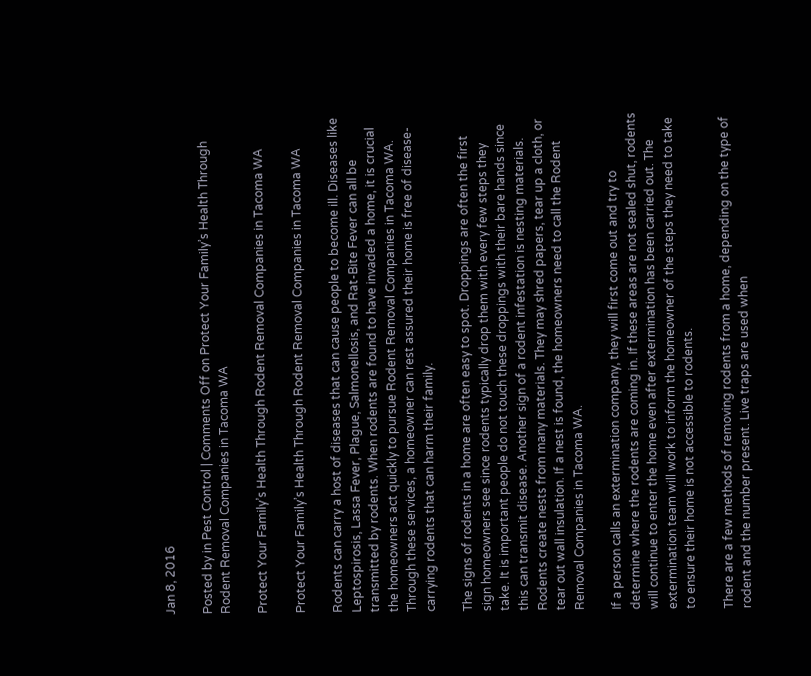Jan 8, 2016

Posted by in Pest Control | Comments Off on Protect Your Family’s Health Through Rodent Removal Companies in Tacoma WA

Protect Your Family’s Health Through Rodent Removal Companies in Tacoma WA

Protect Your Family’s Health Through Rodent Removal Companies in Tacoma WA

Rodents can carry a host of diseases that can cause people to become ill. Diseases like Leptospirosis, Lassa Fever, Plague, Salmonellosis, and Rat-Bite Fever can all be transmitted by rodents. When rodents are found to have invaded a home, it is crucial the homeowners act quickly to pursue Rodent Removal Companies in Tacoma WA. Through these services, a homeowner can rest assured their home is free of disease-carrying rodents that can harm their family.

The signs of rodents in a home are often easy to spot. Droppings are often the first sign homeowners see since rodents typically drop them with every few steps they take. It is important people do not touch these droppings with their bare hands since this can transmit disease. Another sign of a rodent infestation is nesting materials. Rodents create nests from many materials. They may shred papers, tear up a cloth, or tear out wall insulation. If a nest is found, the homeowners need to call the Rodent Removal Companies in Tacoma WA.

If a person calls an extermination company, they will first come out and try to determine where the rodents are coming in. If these areas are not sealed shut, rodents will continue to enter the home even after extermination has been carried out. The extermination team will work to inform the homeowner of the steps they need to take to ensure their home is not accessible to rodents.

There are a few methods of removing rodents from a home, depending on the type of rodent and the number present. Live traps are used when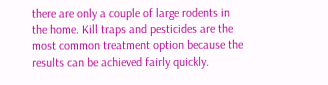there are only a couple of large rodents in the home. Kill traps and pesticides are the most common treatment option because the results can be achieved fairly quickly.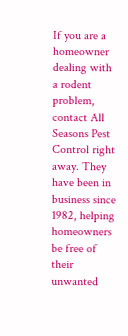If you are a homeowner dealing with a rodent problem, contact All Seasons Pest Control right away. They have been in business since 1982, helping homeowners be free of their unwanted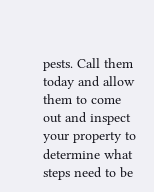pests. Call them today and allow them to come out and inspect your property to determine what steps need to be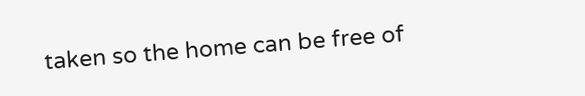taken so the home can be free of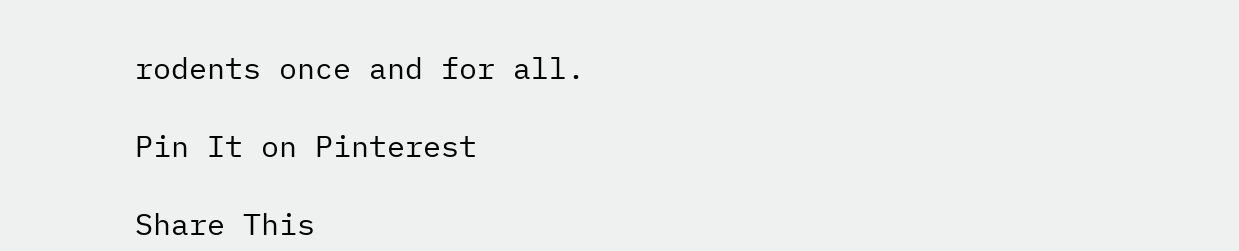rodents once and for all.

Pin It on Pinterest

Share This